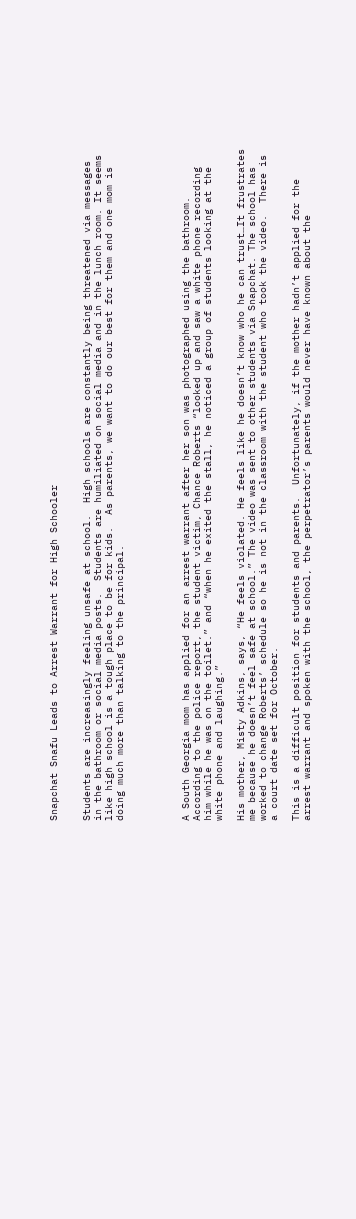Snapchat Snafu Leads to Arrest Warrant for High Schooler


Students are increasingly feeling unsafe at school.  High schools are constantly being threatened via messages in the bathroom or social media posts.  Students are humiliated on social media and in the lunch room. It seems like high school is a tough place to be for kids.  As parents, we want to do our best for them and one mom is doing much more than talking to the principal.





A South Georgia mom has applied for an arrest warrant after her son was photographed using the bathroom. According to the police report, the student victim, Chance Roberts “looked up and saw a white phone recording him while he was on the toilet.” and “when he exited the stall, he noticed a group of students looking at the white phone and laughing.”

His mother, Misty Adkins, says, “He feels violated. He feels like he doesn’t know who he can trust…It frustrates me because he doesn’t feel safe at school.” The video was sent to other students via Snapchat. The school has worked to change Roberts’ schedule so he is not in the classroom with the student who took the video.  There is a court date set for October.

This is a difficult position for students and parents.  Unfortunately, if the mother hadn’t applied for the arrest warrant and spoken with the school, the perpetrator’s parents would never have known about the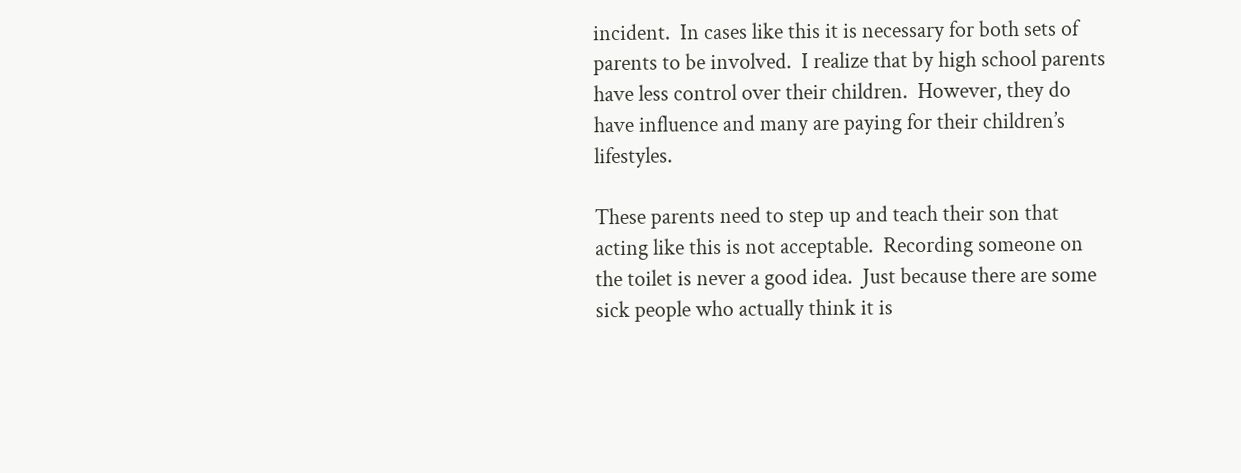incident.  In cases like this it is necessary for both sets of parents to be involved.  I realize that by high school parents have less control over their children.  However, they do have influence and many are paying for their children’s lifestyles.

These parents need to step up and teach their son that acting like this is not acceptable.  Recording someone on the toilet is never a good idea.  Just because there are some sick people who actually think it is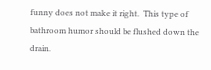funny does not make it right.  This type of bathroom humor should be flushed down the drain.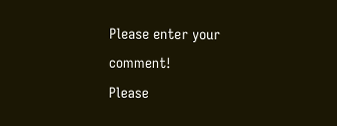Please enter your comment!
Please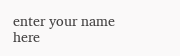enter your name here